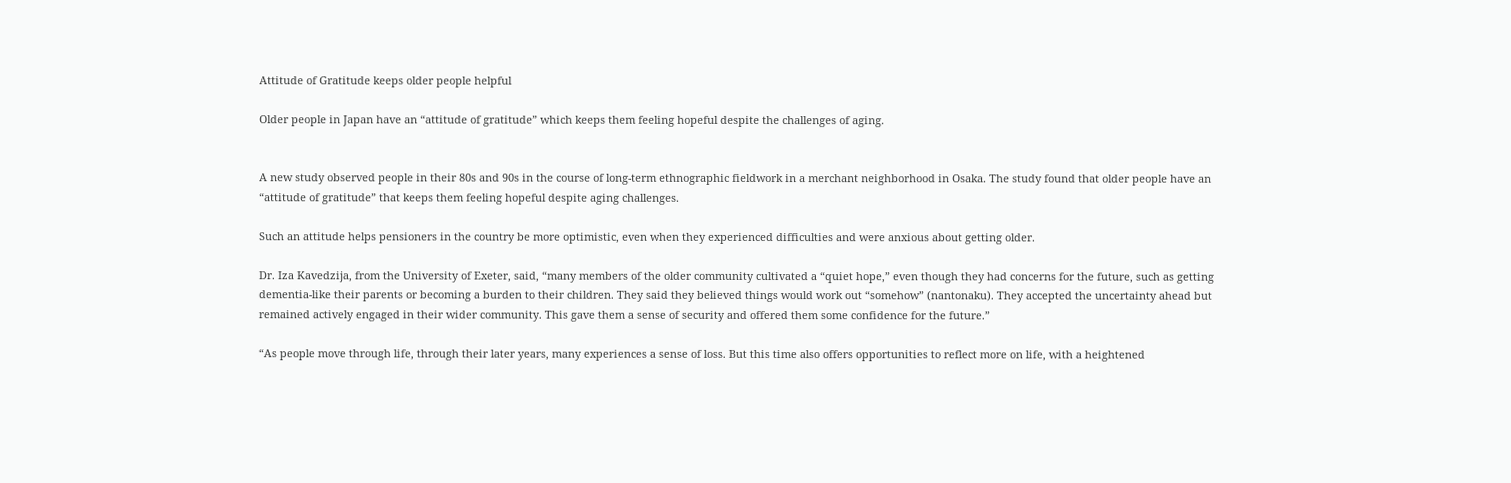Attitude of Gratitude keeps older people helpful

Older people in Japan have an “attitude of gratitude” which keeps them feeling hopeful despite the challenges of aging.


A new study observed people in their 80s and 90s in the course of long-term ethnographic fieldwork in a merchant neighborhood in Osaka. The study found that older people have an “attitude of gratitude” that keeps them feeling hopeful despite aging challenges.

Such an attitude helps pensioners in the country be more optimistic, even when they experienced difficulties and were anxious about getting older.

Dr. Iza Kavedzija, from the University of Exeter, said, “many members of the older community cultivated a “quiet hope,” even though they had concerns for the future, such as getting dementia-like their parents or becoming a burden to their children. They said they believed things would work out “somehow” (nantonaku). They accepted the uncertainty ahead but remained actively engaged in their wider community. This gave them a sense of security and offered them some confidence for the future.”

“As people move through life, through their later years, many experiences a sense of loss. But this time also offers opportunities to reflect more on life, with a heightened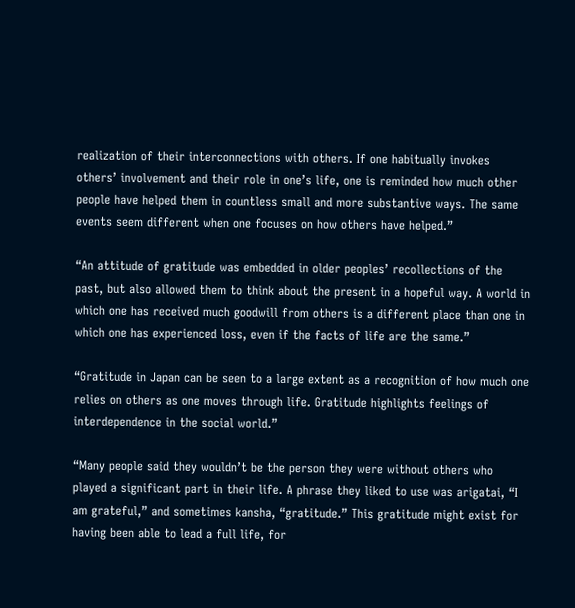realization of their interconnections with others. If one habitually invokes others’ involvement and their role in one’s life, one is reminded how much other people have helped them in countless small and more substantive ways. The same events seem different when one focuses on how others have helped.”

“An attitude of gratitude was embedded in older peoples’ recollections of the past, but also allowed them to think about the present in a hopeful way. A world in which one has received much goodwill from others is a different place than one in which one has experienced loss, even if the facts of life are the same.”

“Gratitude in Japan can be seen to a large extent as a recognition of how much one relies on others as one moves through life. Gratitude highlights feelings of interdependence in the social world.”

“Many people said they wouldn’t be the person they were without others who played a significant part in their life. A phrase they liked to use was arigatai, “I am grateful,” and sometimes kansha, “gratitude.” This gratitude might exist for having been able to lead a full life, for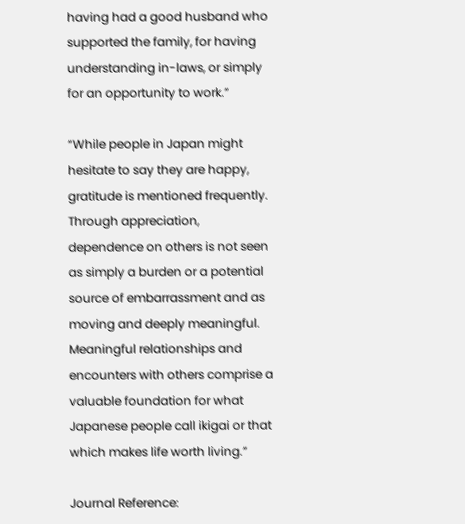having had a good husband who supported the family, for having understanding in-laws, or simply for an opportunity to work.”

“While people in Japan might hesitate to say they are happy, gratitude is mentioned frequently. Through appreciation, dependence on others is not seen as simply a burden or a potential source of embarrassment and as moving and deeply meaningful. Meaningful relationships and encounters with others comprise a valuable foundation for what Japanese people call ikigai or that which makes life worth living.”

Journal Reference: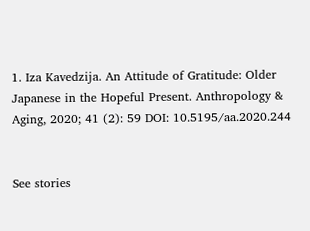1. Iza Kavedzija. An Attitude of Gratitude: Older Japanese in the Hopeful Present. Anthropology & Aging, 2020; 41 (2): 59 DOI: 10.5195/aa.2020.244


See stories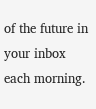of the future in your inbox each morning.